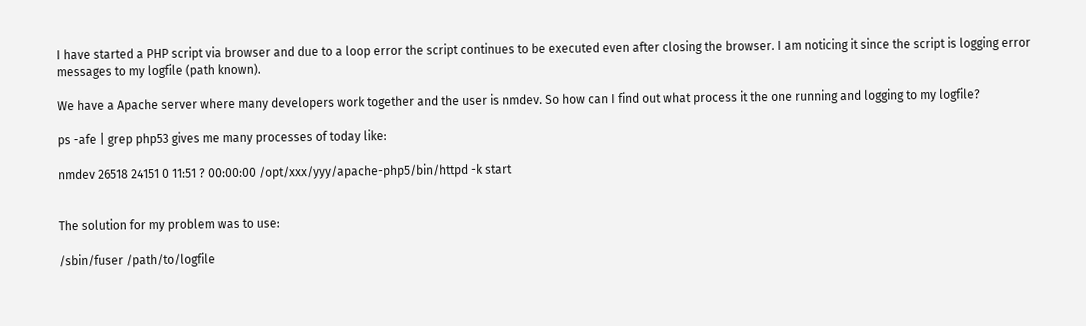I have started a PHP script via browser and due to a loop error the script continues to be executed even after closing the browser. I am noticing it since the script is logging error messages to my logfile (path known).

We have a Apache server where many developers work together and the user is nmdev. So how can I find out what process it the one running and logging to my logfile?

ps -afe | grep php53 gives me many processes of today like:

nmdev 26518 24151 0 11:51 ? 00:00:00 /opt/xxx/yyy/apache-php5/bin/httpd -k start


The solution for my problem was to use:

/sbin/fuser /path/to/logfile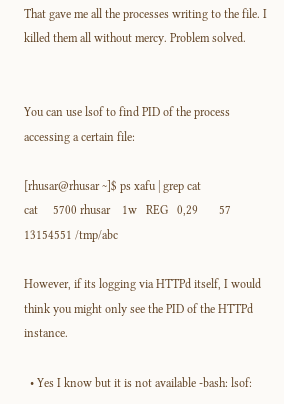That gave me all the processes writing to the file. I killed them all without mercy. Problem solved.


You can use lsof to find PID of the process accessing a certain file:

[rhusar@rhusar ~]$ ps xafu | grep cat
cat     5700 rhusar    1w   REG   0,29       57 13154551 /tmp/abc

However, if its logging via HTTPd itself, I would think you might only see the PID of the HTTPd instance.

  • Yes I know but it is not available -bash: lsof: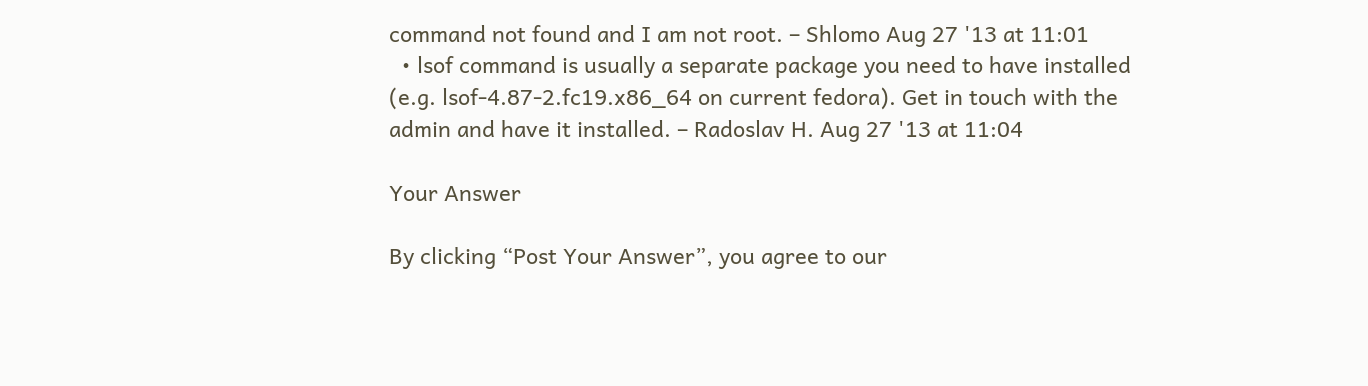command not found and I am not root. – Shlomo Aug 27 '13 at 11:01
  • lsof command is usually a separate package you need to have installed (e.g. lsof-4.87-2.fc19.x86_64 on current fedora). Get in touch with the admin and have it installed. – Radoslav H. Aug 27 '13 at 11:04

Your Answer

By clicking “Post Your Answer”, you agree to our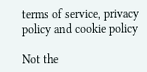terms of service, privacy policy and cookie policy

Not the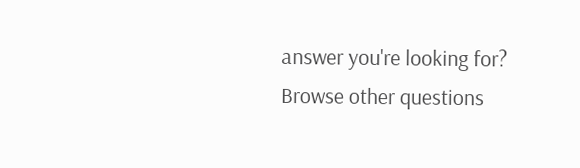answer you're looking for? Browse other questions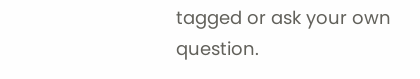tagged or ask your own question.